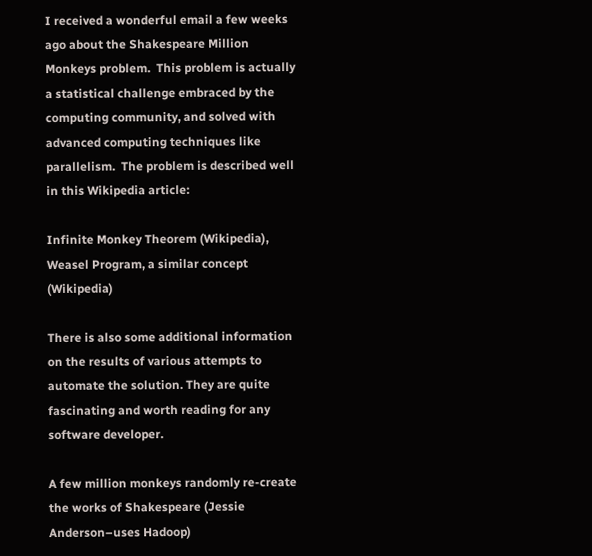I received a wonderful email a few weeks ago about the Shakespeare Million Monkeys problem.  This problem is actually a statistical challenge embraced by the computing community, and solved with advanced computing techniques like parallelism.  The problem is described well in this Wikipedia article:

Infinite Monkey Theorem (Wikipedia),
Weasel Program, a similar concept (Wikipedia)

There is also some additional information on the results of various attempts to automate the solution. They are quite fascinating and worth reading for any software developer.

A few million monkeys randomly re-create the works of Shakespeare (Jessie Anderson–uses Hadoop)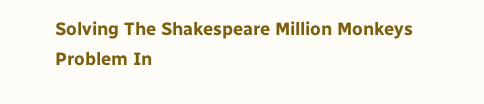Solving The Shakespeare Million Monkeys Problem In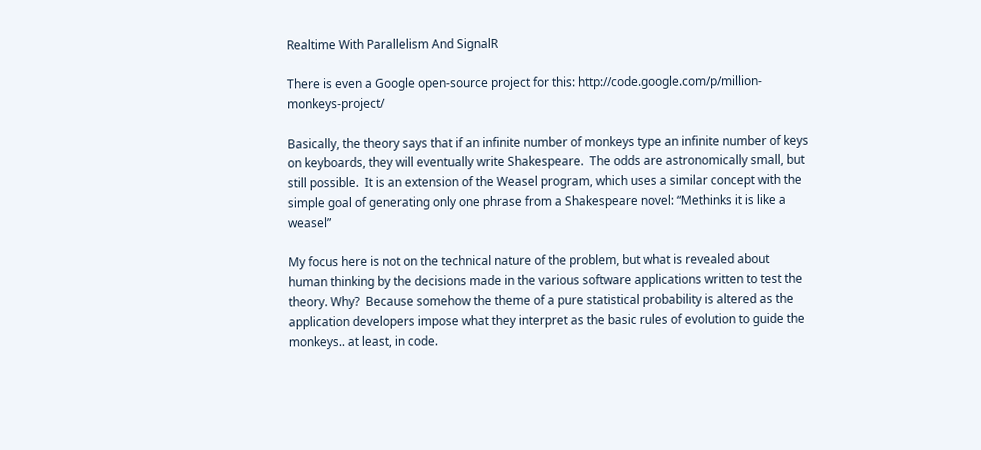Realtime With Parallelism And SignalR

There is even a Google open-source project for this: http://code.google.com/p/million-monkeys-project/

Basically, the theory says that if an infinite number of monkeys type an infinite number of keys on keyboards, they will eventually write Shakespeare.  The odds are astronomically small, but still possible.  It is an extension of the Weasel program, which uses a similar concept with the simple goal of generating only one phrase from a Shakespeare novel: “Methinks it is like a weasel”

My focus here is not on the technical nature of the problem, but what is revealed about human thinking by the decisions made in the various software applications written to test the theory. Why?  Because somehow the theme of a pure statistical probability is altered as the application developers impose what they interpret as the basic rules of evolution to guide the monkeys.. at least, in code.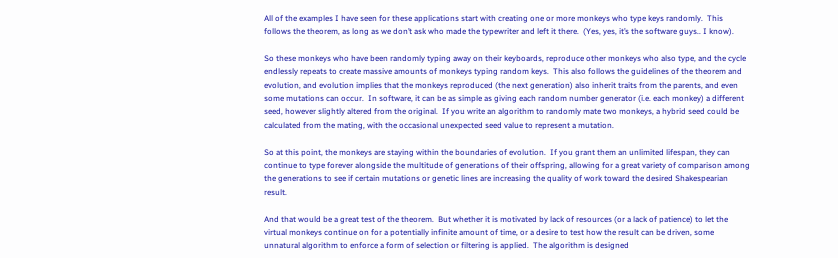All of the examples I have seen for these applications start with creating one or more monkeys who type keys randomly.  This follows the theorem, as long as we don’t ask who made the typewriter and left it there.  (Yes, yes, it’s the software guys.. I know).

So these monkeys who have been randomly typing away on their keyboards, reproduce other monkeys who also type, and the cycle endlessly repeats to create massive amounts of monkeys typing random keys.  This also follows the guidelines of the theorem and evolution, and evolution implies that the monkeys reproduced (the next generation) also inherit traits from the parents, and even some mutations can occur.  In software, it can be as simple as giving each random number generator (i.e. each monkey) a different seed, however slightly altered from the original.  If you write an algorithm to randomly mate two monkeys, a hybrid seed could be calculated from the mating, with the occasional unexpected seed value to represent a mutation.

So at this point, the monkeys are staying within the boundaries of evolution.  If you grant them an unlimited lifespan, they can continue to type forever alongside the multitude of generations of their offspring, allowing for a great variety of comparison among the generations to see if certain mutations or genetic lines are increasing the quality of work toward the desired Shakespearian result.

And that would be a great test of the theorem.  But whether it is motivated by lack of resources (or a lack of patience) to let the virtual monkeys continue on for a potentially infinite amount of time, or a desire to test how the result can be driven, some unnatural algorithm to enforce a form of selection or filtering is applied.  The algorithm is designed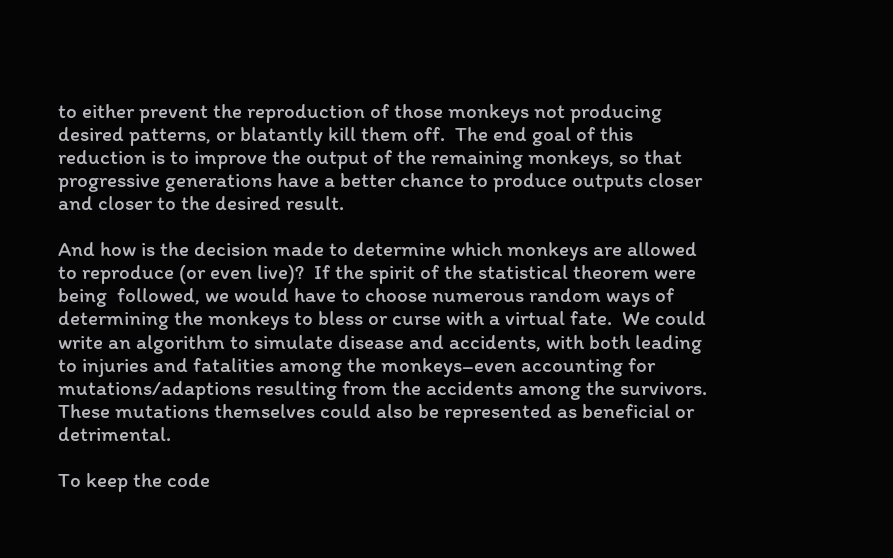to either prevent the reproduction of those monkeys not producing desired patterns, or blatantly kill them off.  The end goal of this reduction is to improve the output of the remaining monkeys, so that progressive generations have a better chance to produce outputs closer and closer to the desired result.

And how is the decision made to determine which monkeys are allowed to reproduce (or even live)?  If the spirit of the statistical theorem were being  followed, we would have to choose numerous random ways of determining the monkeys to bless or curse with a virtual fate.  We could write an algorithm to simulate disease and accidents, with both leading to injuries and fatalities among the monkeys–even accounting for mutations/adaptions resulting from the accidents among the survivors.  These mutations themselves could also be represented as beneficial or detrimental.

To keep the code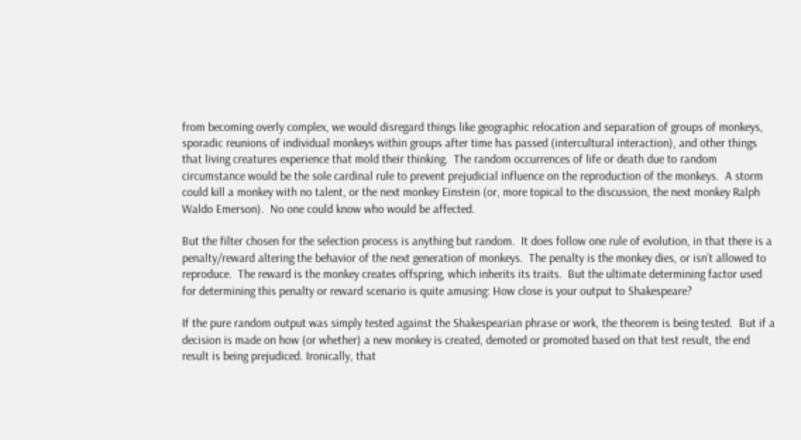from becoming overly complex, we would disregard things like geographic relocation and separation of groups of monkeys, sporadic reunions of individual monkeys within groups after time has passed (intercultural interaction), and other things that living creatures experience that mold their thinking.  The random occurrences of life or death due to random circumstance would be the sole cardinal rule to prevent prejudicial influence on the reproduction of the monkeys.  A storm could kill a monkey with no talent, or the next monkey Einstein (or, more topical to the discussion, the next monkey Ralph Waldo Emerson).  No one could know who would be affected.

But the filter chosen for the selection process is anything but random.  It does follow one rule of evolution, in that there is a penalty/reward altering the behavior of the next generation of monkeys.  The penalty is the monkey dies, or isn’t allowed to reproduce.  The reward is the monkey creates offspring, which inherits its traits.  But the ultimate determining factor used for determining this penalty or reward scenario is quite amusing: How close is your output to Shakespeare?

If the pure random output was simply tested against the Shakespearian phrase or work, the theorem is being tested.  But if a decision is made on how (or whether) a new monkey is created, demoted or promoted based on that test result, the end result is being prejudiced. Ironically, that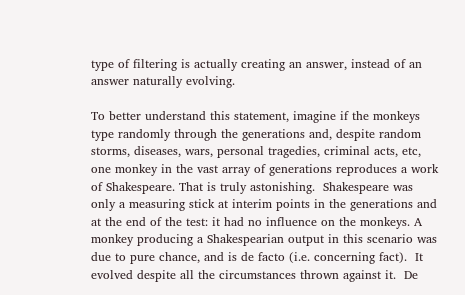type of filtering is actually creating an answer, instead of an answer naturally evolving.

To better understand this statement, imagine if the monkeys type randomly through the generations and, despite random storms, diseases, wars, personal tragedies, criminal acts, etc, one monkey in the vast array of generations reproduces a work of Shakespeare. That is truly astonishing.  Shakespeare was only a measuring stick at interim points in the generations and at the end of the test: it had no influence on the monkeys. A monkey producing a Shakespearian output in this scenario was due to pure chance, and is de facto (i.e. concerning fact).  It evolved despite all the circumstances thrown against it.  De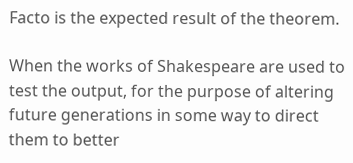Facto is the expected result of the theorem.

When the works of Shakespeare are used to test the output, for the purpose of altering future generations in some way to direct them to better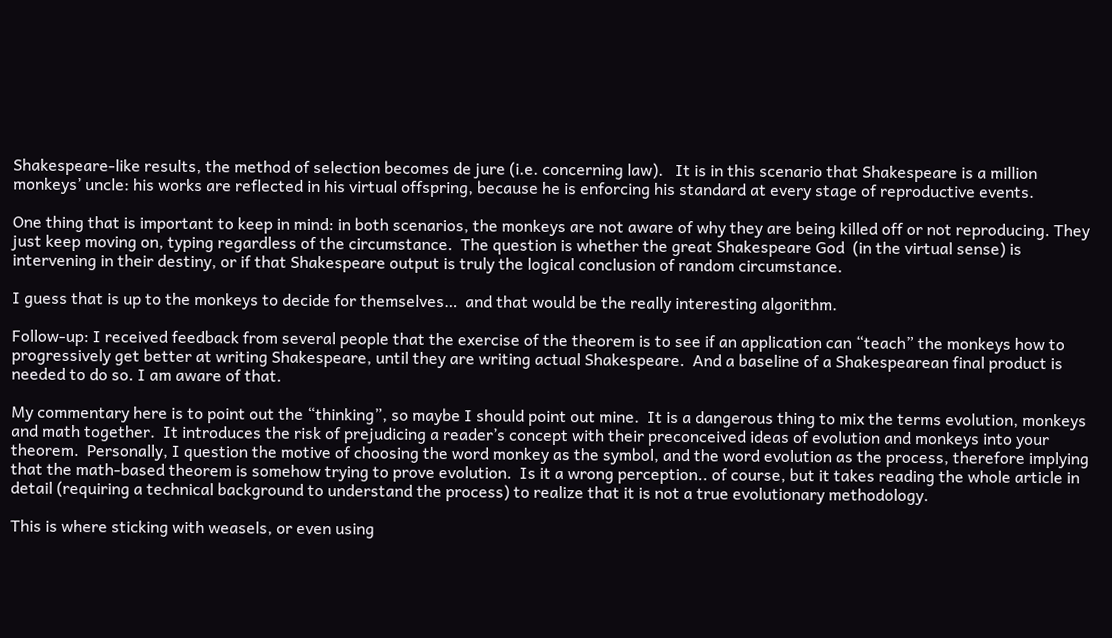Shakespeare-like results, the method of selection becomes de jure (i.e. concerning law).   It is in this scenario that Shakespeare is a million monkeys’ uncle: his works are reflected in his virtual offspring, because he is enforcing his standard at every stage of reproductive events.

One thing that is important to keep in mind: in both scenarios, the monkeys are not aware of why they are being killed off or not reproducing. They just keep moving on, typing regardless of the circumstance.  The question is whether the great Shakespeare God  (in the virtual sense) is intervening in their destiny, or if that Shakespeare output is truly the logical conclusion of random circumstance.

I guess that is up to the monkeys to decide for themselves…  and that would be the really interesting algorithm.

Follow-up: I received feedback from several people that the exercise of the theorem is to see if an application can “teach” the monkeys how to progressively get better at writing Shakespeare, until they are writing actual Shakespeare.  And a baseline of a Shakespearean final product is needed to do so. I am aware of that.

My commentary here is to point out the “thinking”, so maybe I should point out mine.  It is a dangerous thing to mix the terms evolution, monkeys and math together.  It introduces the risk of prejudicing a reader’s concept with their preconceived ideas of evolution and monkeys into your theorem.  Personally, I question the motive of choosing the word monkey as the symbol, and the word evolution as the process, therefore implying that the math-based theorem is somehow trying to prove evolution.  Is it a wrong perception.. of course, but it takes reading the whole article in detail (requiring a technical background to understand the process) to realize that it is not a true evolutionary methodology.

This is where sticking with weasels, or even using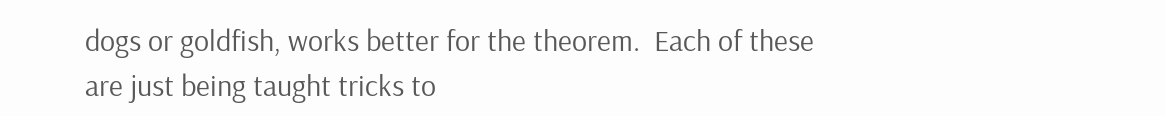dogs or goldfish, works better for the theorem.  Each of these are just being taught tricks to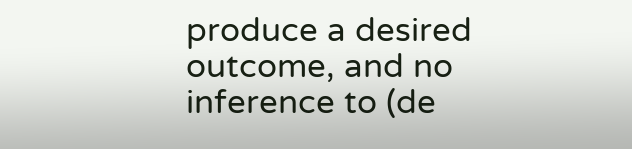produce a desired outcome, and no inference to (de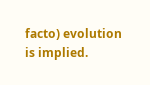facto) evolution is implied.